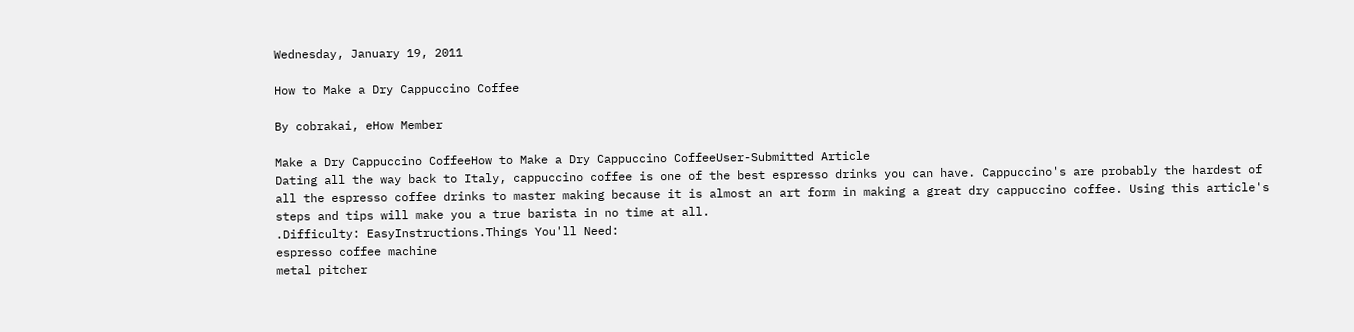Wednesday, January 19, 2011

How to Make a Dry Cappuccino Coffee

By cobrakai, eHow Member

Make a Dry Cappuccino CoffeeHow to Make a Dry Cappuccino CoffeeUser-Submitted Article
Dating all the way back to Italy, cappuccino coffee is one of the best espresso drinks you can have. Cappuccino's are probably the hardest of all the espresso coffee drinks to master making because it is almost an art form in making a great dry cappuccino coffee. Using this article's steps and tips will make you a true barista in no time at all.
.Difficulty: EasyInstructions.Things You'll Need:
espresso coffee machine
metal pitcher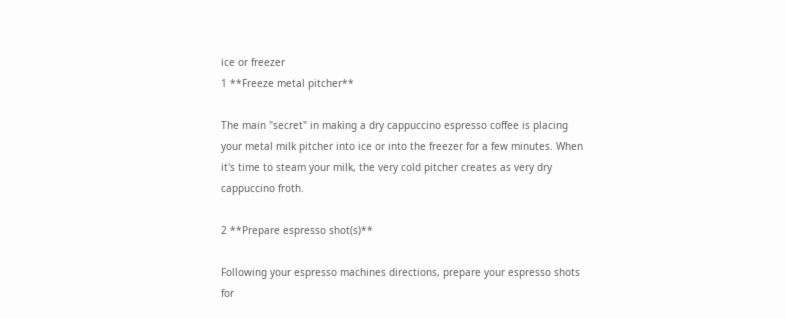ice or freezer
1 **Freeze metal pitcher**

The main "secret" in making a dry cappuccino espresso coffee is placing your metal milk pitcher into ice or into the freezer for a few minutes. When it's time to steam your milk, the very cold pitcher creates as very dry cappuccino froth.

2 **Prepare espresso shot(s)**

Following your espresso machines directions, prepare your espresso shots for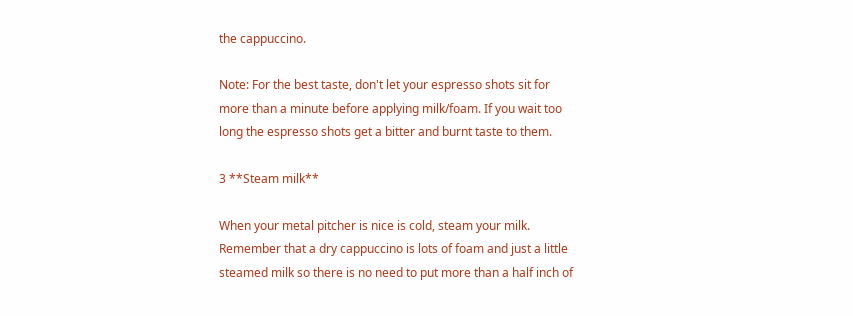the cappuccino.

Note: For the best taste, don't let your espresso shots sit for more than a minute before applying milk/foam. If you wait too long the espresso shots get a bitter and burnt taste to them.

3 **Steam milk**

When your metal pitcher is nice is cold, steam your milk. Remember that a dry cappuccino is lots of foam and just a little steamed milk so there is no need to put more than a half inch of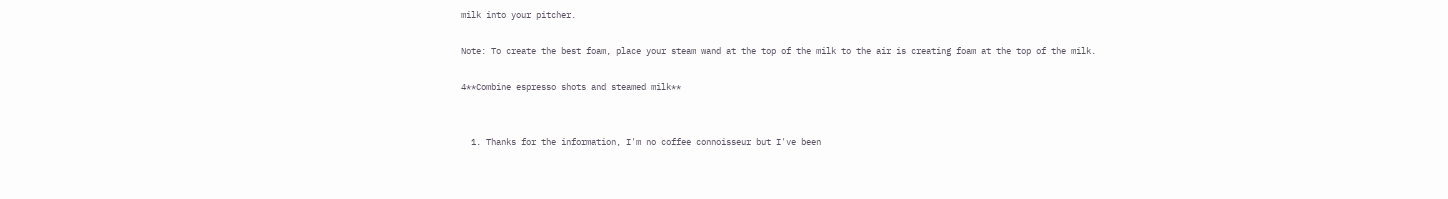milk into your pitcher.

Note: To create the best foam, place your steam wand at the top of the milk to the air is creating foam at the top of the milk.

4**Combine espresso shots and steamed milk**


  1. Thanks for the information, I'm no coffee connoisseur but I've been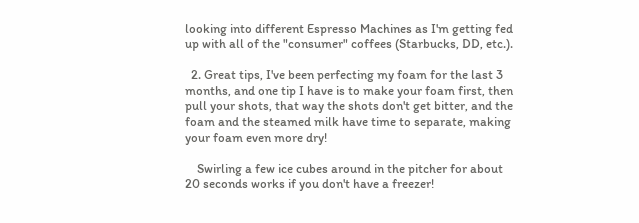looking into different Espresso Machines as I'm getting fed up with all of the "consumer" coffees (Starbucks, DD, etc.).

  2. Great tips, I've been perfecting my foam for the last 3 months, and one tip I have is to make your foam first, then pull your shots, that way the shots don't get bitter, and the foam and the steamed milk have time to separate, making your foam even more dry!

    Swirling a few ice cubes around in the pitcher for about 20 seconds works if you don't have a freezer!